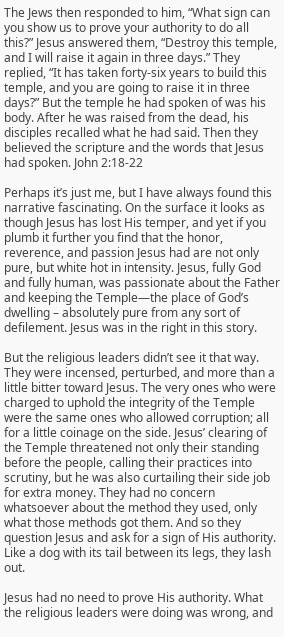The Jews then responded to him, “What sign can you show us to prove your authority to do all this?” Jesus answered them, “Destroy this temple, and I will raise it again in three days.” They replied, “It has taken forty-six years to build this temple, and you are going to raise it in three days?” But the temple he had spoken of was his body. After he was raised from the dead, his disciples recalled what he had said. Then they believed the scripture and the words that Jesus had spoken. John 2:18-22

Perhaps it’s just me, but I have always found this narrative fascinating. On the surface it looks as though Jesus has lost His temper, and yet if you plumb it further you find that the honor, reverence, and passion Jesus had are not only pure, but white hot in intensity. Jesus, fully God and fully human, was passionate about the Father and keeping the Temple—the place of God’s dwelling – absolutely pure from any sort of defilement. Jesus was in the right in this story.

But the religious leaders didn’t see it that way. They were incensed, perturbed, and more than a little bitter toward Jesus. The very ones who were charged to uphold the integrity of the Temple were the same ones who allowed corruption; all for a little coinage on the side. Jesus’ clearing of the Temple threatened not only their standing before the people, calling their practices into scrutiny, but he was also curtailing their side job for extra money. They had no concern whatsoever about the method they used, only what those methods got them. And so they question Jesus and ask for a sign of His authority. Like a dog with its tail between its legs, they lash out.

Jesus had no need to prove His authority. What the religious leaders were doing was wrong, and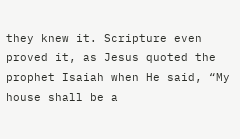they knew it. Scripture even proved it, as Jesus quoted the prophet Isaiah when He said, “My house shall be a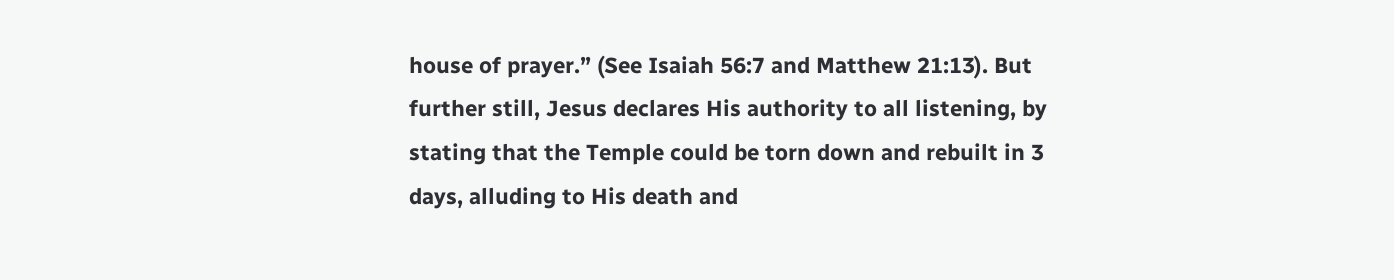house of prayer.” (See Isaiah 56:7 and Matthew 21:13). But further still, Jesus declares His authority to all listening, by stating that the Temple could be torn down and rebuilt in 3 days, alluding to His death and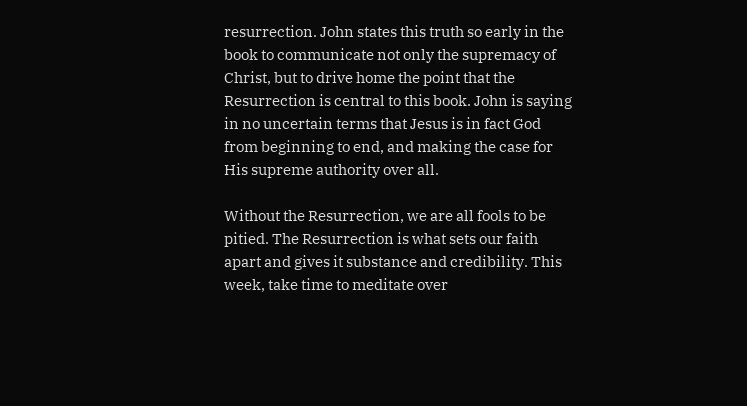resurrection. John states this truth so early in the book to communicate not only the supremacy of Christ, but to drive home the point that the Resurrection is central to this book. John is saying in no uncertain terms that Jesus is in fact God from beginning to end, and making the case for His supreme authority over all.

Without the Resurrection, we are all fools to be pitied. The Resurrection is what sets our faith apart and gives it substance and credibility. This week, take time to meditate over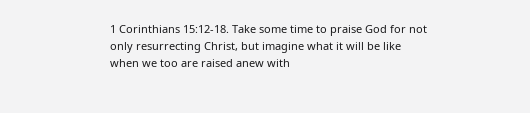1 Corinthians 15:12-18. Take some time to praise God for not only resurrecting Christ, but imagine what it will be like when we too are raised anew with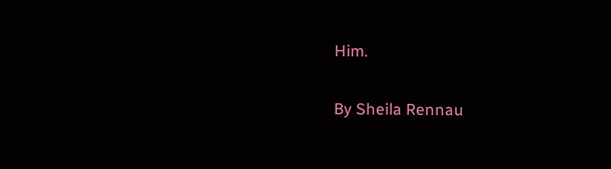Him.

By Sheila Rennau